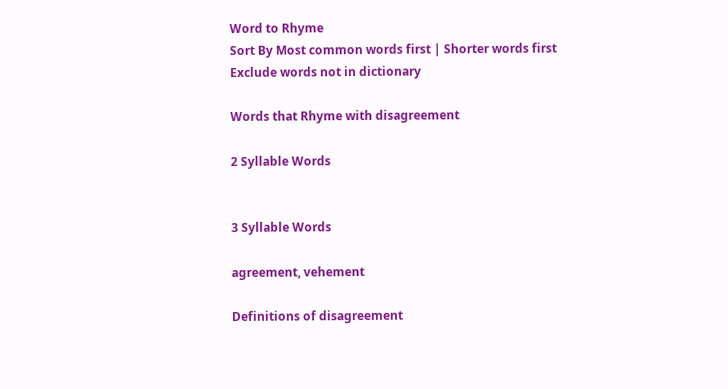Word to Rhyme
Sort By Most common words first | Shorter words first
Exclude words not in dictionary

Words that Rhyme with disagreement

2 Syllable Words


3 Syllable Words

agreement, vehement

Definitions of disagreement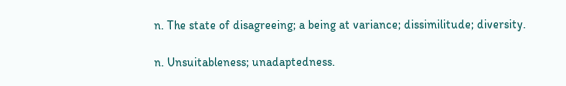n. The state of disagreeing; a being at variance; dissimilitude; diversity.

n. Unsuitableness; unadaptedness.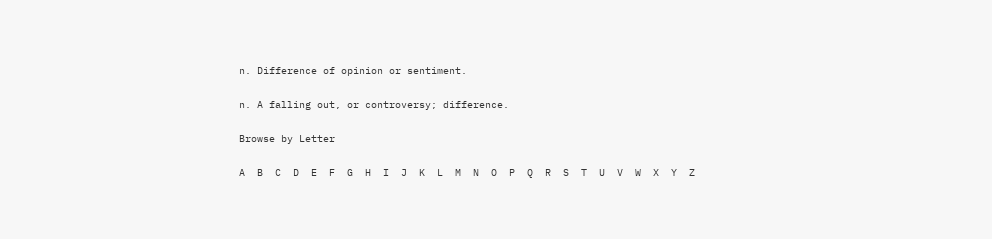n. Difference of opinion or sentiment.

n. A falling out, or controversy; difference.

Browse by Letter

A  B  C  D  E  F  G  H  I  J  K  L  M  N  O  P  Q  R  S  T  U  V  W  X  Y  Z